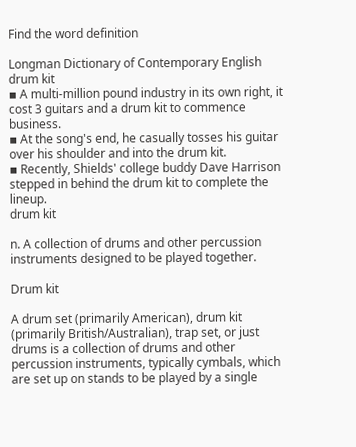Find the word definition

Longman Dictionary of Contemporary English
drum kit
▪ A multi-million pound industry in its own right, it cost 3 guitars and a drum kit to commence business.
▪ At the song's end, he casually tosses his guitar over his shoulder and into the drum kit.
▪ Recently, Shields' college buddy Dave Harrison stepped in behind the drum kit to complete the lineup.
drum kit

n. A collection of drums and other percussion instruments designed to be played together.

Drum kit

A drum set (primarily American), drum kit (primarily British/Australian), trap set, or just drums is a collection of drums and other percussion instruments, typically cymbals, which are set up on stands to be played by a single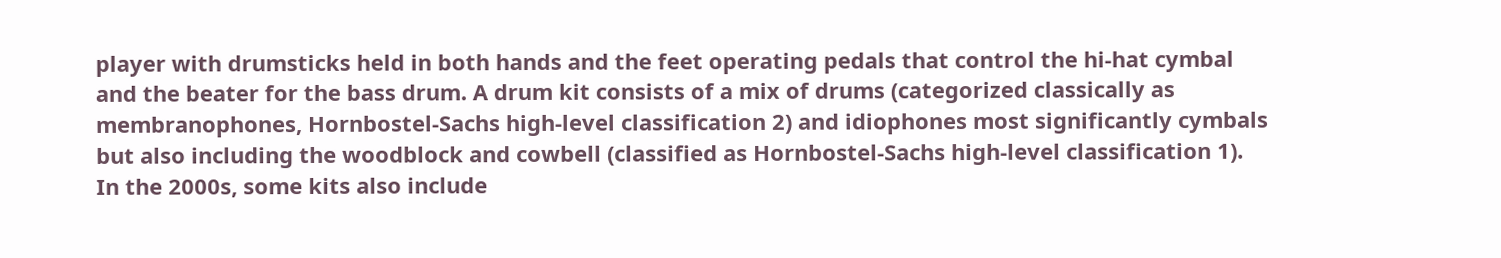player with drumsticks held in both hands and the feet operating pedals that control the hi-hat cymbal and the beater for the bass drum. A drum kit consists of a mix of drums (categorized classically as membranophones, Hornbostel-Sachs high-level classification 2) and idiophones most significantly cymbals but also including the woodblock and cowbell (classified as Hornbostel-Sachs high-level classification 1). In the 2000s, some kits also include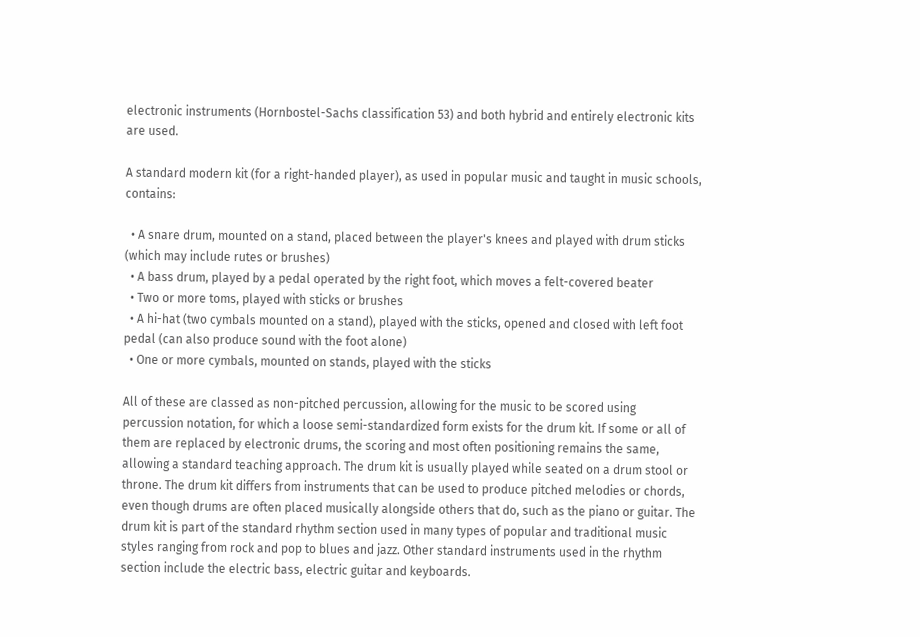electronic instruments (Hornbostel-Sachs classification 53) and both hybrid and entirely electronic kits are used.

A standard modern kit (for a right-handed player), as used in popular music and taught in music schools, contains:

  • A snare drum, mounted on a stand, placed between the player's knees and played with drum sticks (which may include rutes or brushes)
  • A bass drum, played by a pedal operated by the right foot, which moves a felt-covered beater
  • Two or more toms, played with sticks or brushes
  • A hi-hat (two cymbals mounted on a stand), played with the sticks, opened and closed with left foot pedal (can also produce sound with the foot alone)
  • One or more cymbals, mounted on stands, played with the sticks

All of these are classed as non-pitched percussion, allowing for the music to be scored using percussion notation, for which a loose semi-standardized form exists for the drum kit. If some or all of them are replaced by electronic drums, the scoring and most often positioning remains the same, allowing a standard teaching approach. The drum kit is usually played while seated on a drum stool or throne. The drum kit differs from instruments that can be used to produce pitched melodies or chords, even though drums are often placed musically alongside others that do, such as the piano or guitar. The drum kit is part of the standard rhythm section used in many types of popular and traditional music styles ranging from rock and pop to blues and jazz. Other standard instruments used in the rhythm section include the electric bass, electric guitar and keyboards.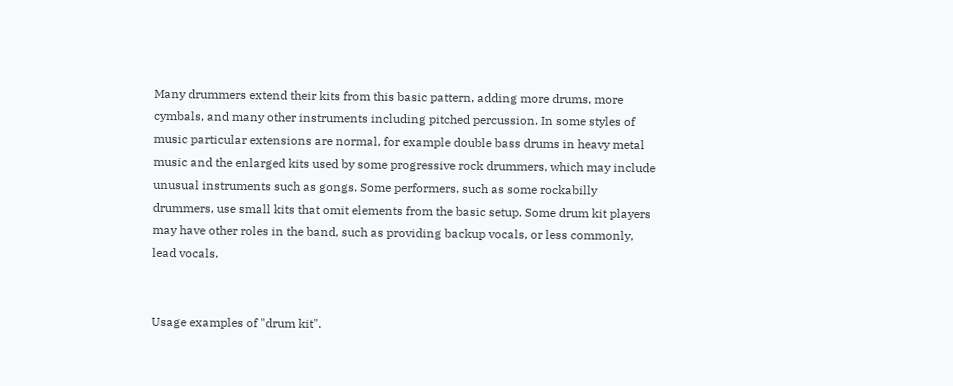Many drummers extend their kits from this basic pattern, adding more drums, more cymbals, and many other instruments including pitched percussion. In some styles of music particular extensions are normal, for example double bass drums in heavy metal music and the enlarged kits used by some progressive rock drummers, which may include unusual instruments such as gongs. Some performers, such as some rockabilly drummers, use small kits that omit elements from the basic setup. Some drum kit players may have other roles in the band, such as providing backup vocals, or less commonly, lead vocals.


Usage examples of "drum kit".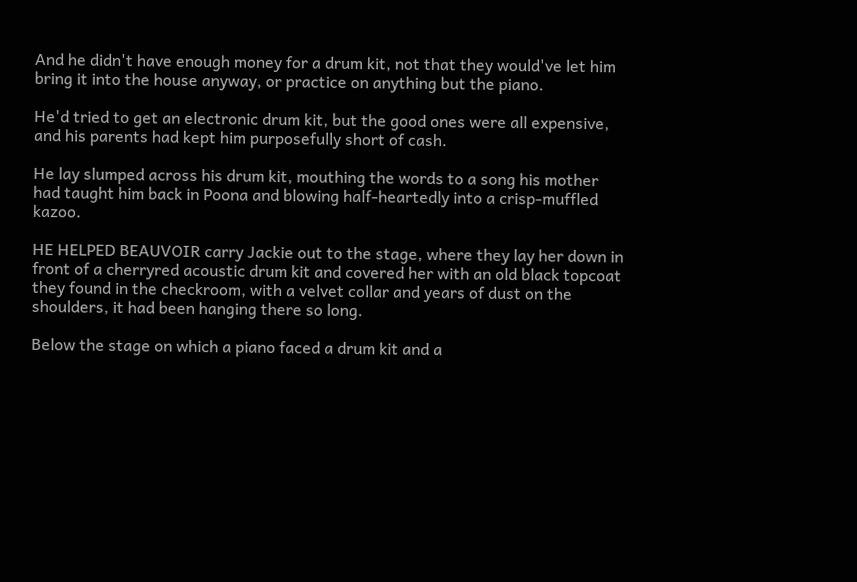And he didn't have enough money for a drum kit, not that they would've let him bring it into the house anyway, or practice on anything but the piano.

He'd tried to get an electronic drum kit, but the good ones were all expensive, and his parents had kept him purposefully short of cash.

He lay slumped across his drum kit, mouthing the words to a song his mother had taught him back in Poona and blowing half-heartedly into a crisp-muffled kazoo.

HE HELPED BEAUVOIR carry Jackie out to the stage, where they lay her down in front of a cherryred acoustic drum kit and covered her with an old black topcoat they found in the checkroom, with a velvet collar and years of dust on the shoulders, it had been hanging there so long.

Below the stage on which a piano faced a drum kit and a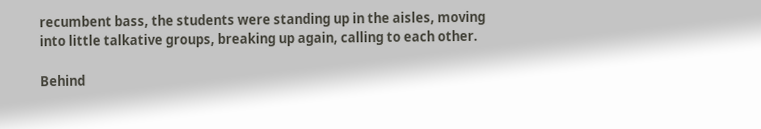recumbent bass, the students were standing up in the aisles, moving into little talkative groups, breaking up again, calling to each other.

Behind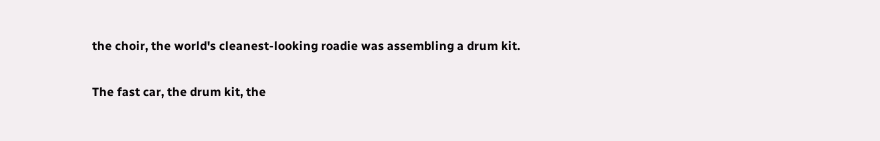the choir, the world's cleanest-looking roadie was assembling a drum kit.

The fast car, the drum kit, the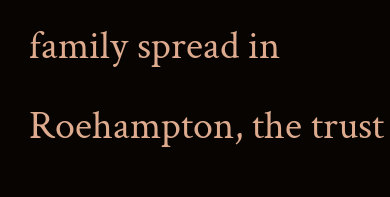family spread in Roehampton, the trust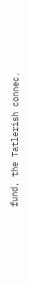fund, the Tatlerish connec.